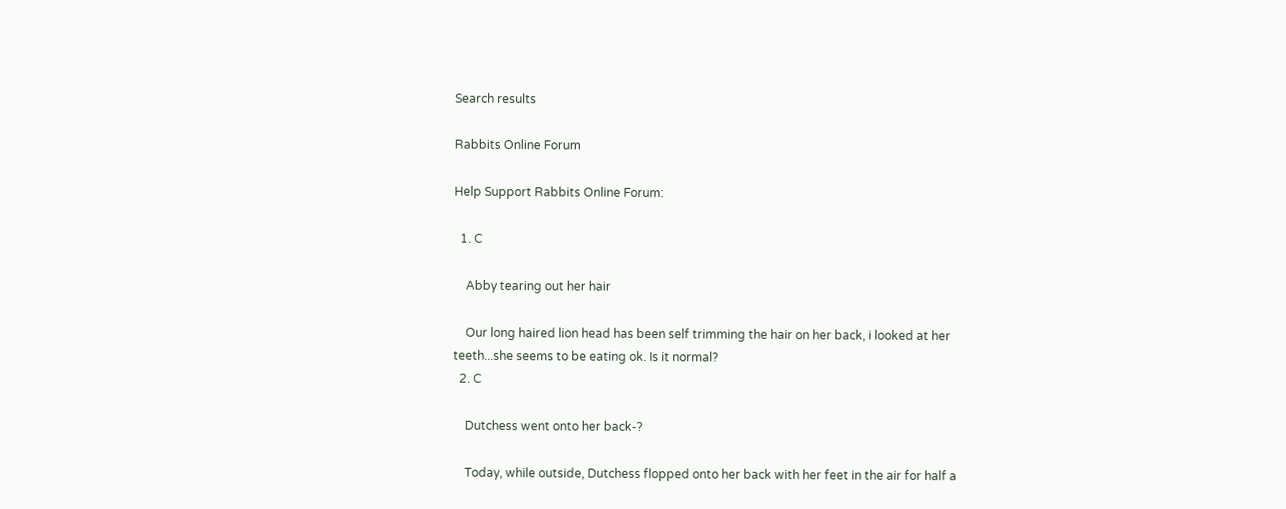Search results

Rabbits Online Forum

Help Support Rabbits Online Forum:

  1. C

    Abby tearing out her hair

    Our long haired lion head has been self trimming the hair on her back, i looked at her teeth...she seems to be eating ok. Is it normal?
  2. C

    Dutchess went onto her back-?

    Today, while outside, Dutchess flopped onto her back with her feet in the air for half a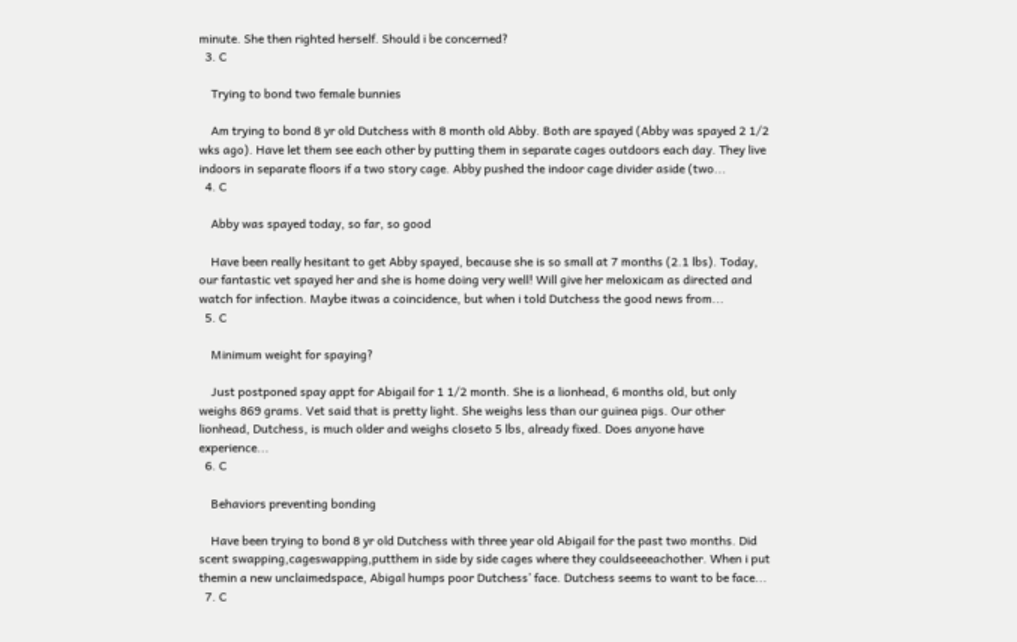minute. She then righted herself. Should i be concerned?
  3. C

    Trying to bond two female bunnies

    Am trying to bond 8 yr old Dutchess with 8 month old Abby. Both are spayed (Abby was spayed 2 1/2 wks ago). Have let them see each other by putting them in separate cages outdoors each day. They live indoors in separate floors if a two story cage. Abby pushed the indoor cage divider aside (two...
  4. C

    Abby was spayed today, so far, so good

    Have been really hesitant to get Abby spayed, because she is so small at 7 months (2.1 lbs). Today, our fantastic vet spayed her and she is home doing very well! Will give her meloxicam as directed and watch for infection. Maybe itwas a coincidence, but when i told Dutchess the good news from...
  5. C

    Minimum weight for spaying?

    Just postponed spay appt for Abigail for 1 1/2 month. She is a lionhead, 6 months old, but only weighs 869 grams. Vet said that is pretty light. She weighs less than our guinea pigs. Our other lionhead, Dutchess, is much older and weighs closeto 5 lbs, already fixed. Does anyone have experience...
  6. C

    Behaviors preventing bonding

    Have been trying to bond 8 yr old Dutchess with three year old Abigail for the past two months. Did scent swapping,cageswapping,putthem in side by side cages where they couldseeeachother. When i put themin a new unclaimedspace, Abigal humps poor Dutchess’ face. Dutchess seems to want to be face...
  7. C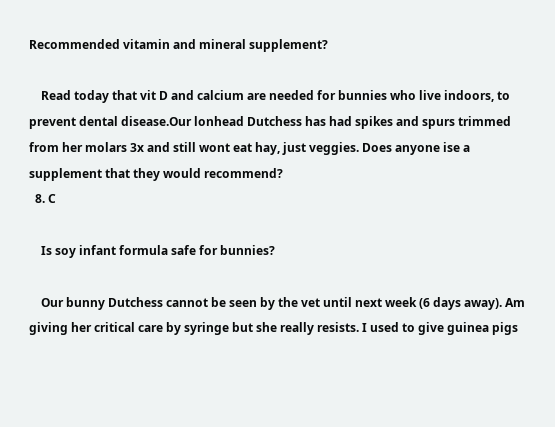Recommended vitamin and mineral supplement?

    Read today that vit D and calcium are needed for bunnies who live indoors, to prevent dental disease.Our lonhead Dutchess has had spikes and spurs trimmed from her molars 3x and still wont eat hay, just veggies. Does anyone ise a supplement that they would recommend?
  8. C

    Is soy infant formula safe for bunnies?

    Our bunny Dutchess cannot be seen by the vet until next week (6 days away). Am giving her critical care by syringe but she really resists. I used to give guinea pigs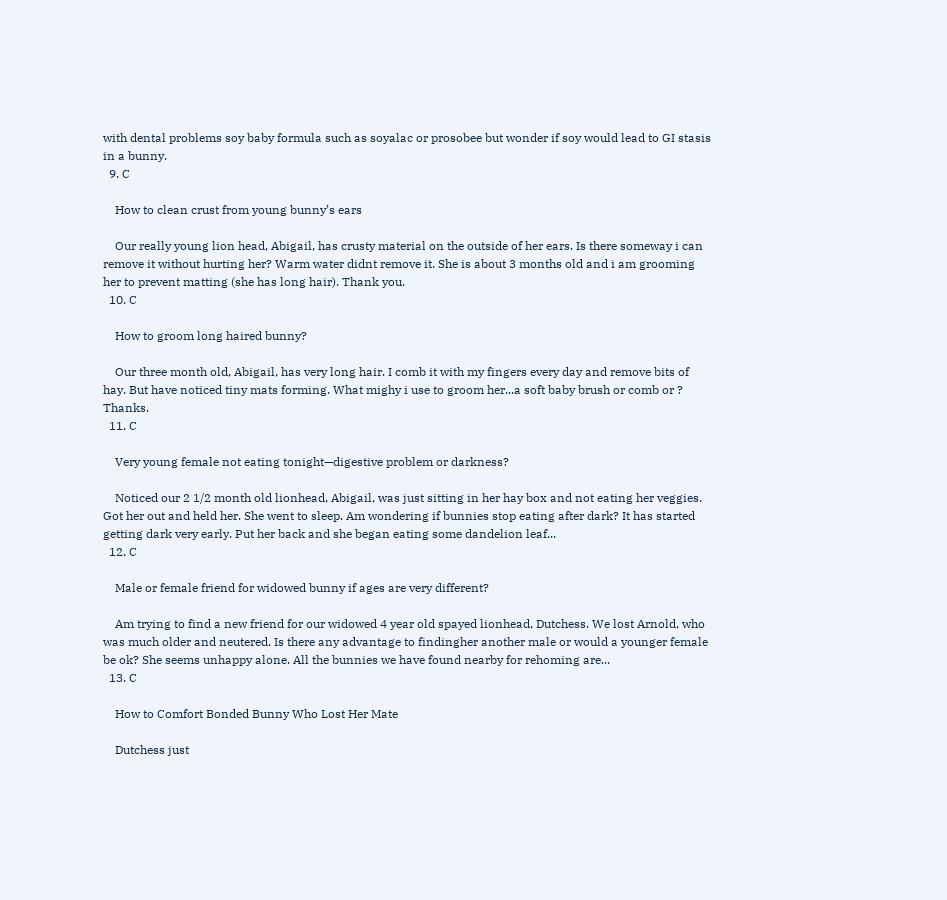with dental problems soy baby formula such as soyalac or prosobee but wonder if soy would lead to GI stasis in a bunny.
  9. C

    How to clean crust from young bunny’s ears

    Our really young lion head, Abigail, has crusty material on the outside of her ears. Is there someway i can remove it without hurting her? Warm water didnt remove it. She is about 3 months old and i am grooming her to prevent matting (she has long hair). Thank you.
  10. C

    How to groom long haired bunny?

    Our three month old, Abigail, has very long hair. I comb it with my fingers every day and remove bits of hay. But have noticed tiny mats forming. What mighy i use to groom her...a soft baby brush or comb or ? Thanks.
  11. C

    Very young female not eating tonight—digestive problem or darkness?

    Noticed our 2 1/2 month old lionhead, Abigail, was just sitting in her hay box and not eating her veggies. Got her out and held her. She went to sleep. Am wondering if bunnies stop eating after dark? It has started getting dark very early. Put her back and she began eating some dandelion leaf...
  12. C

    Male or female friend for widowed bunny if ages are very different?

    Am trying to find a new friend for our widowed 4 year old spayed lionhead, Dutchess. We lost Arnold, who was much older and neutered. Is there any advantage to findingher another male or would a younger female be ok? She seems unhappy alone. All the bunnies we have found nearby for rehoming are...
  13. C

    How to Comfort Bonded Bunny Who Lost Her Mate

    Dutchess just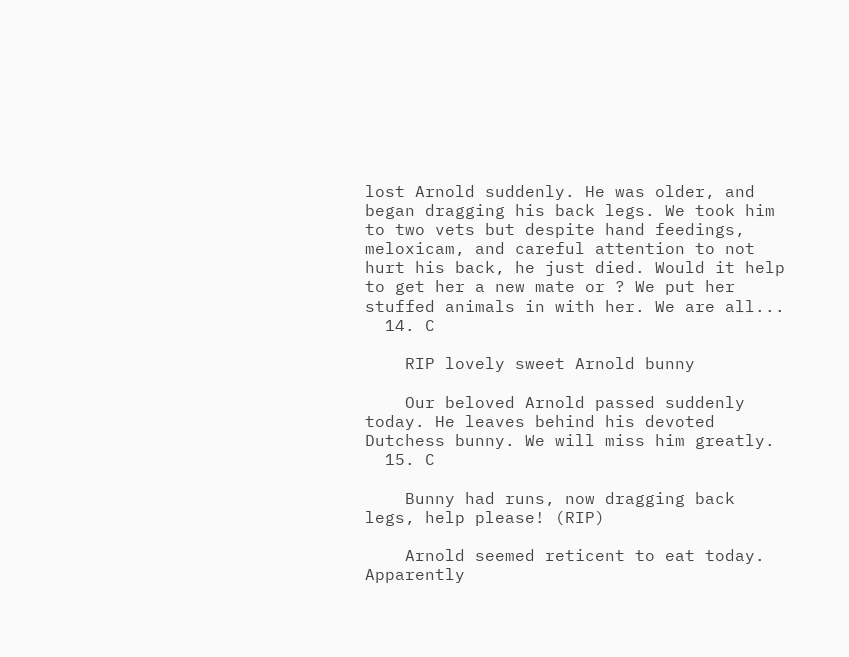lost Arnold suddenly. He was older, and began dragging his back legs. We took him to two vets but despite hand feedings, meloxicam, and careful attention to not hurt his back, he just died. Would it help to get her a new mate or ? We put her stuffed animals in with her. We are all...
  14. C

    RIP lovely sweet Arnold bunny

    Our beloved Arnold passed suddenly today. He leaves behind his devoted Dutchess bunny. We will miss him greatly.
  15. C

    Bunny had runs, now dragging back legs, help please! (RIP)

    Arnold seemed reticent to eat today. Apparently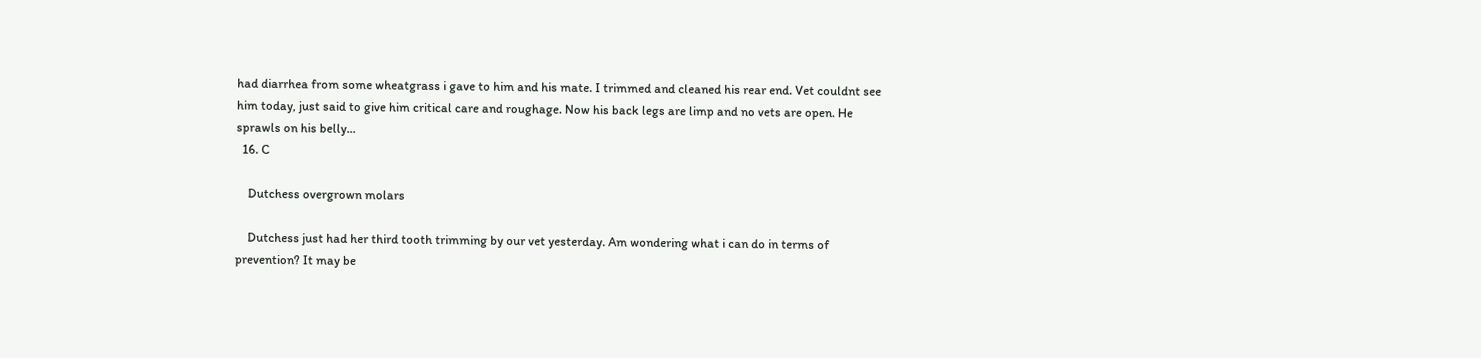had diarrhea from some wheatgrass i gave to him and his mate. I trimmed and cleaned his rear end. Vet couldnt see him today, just said to give him critical care and roughage. Now his back legs are limp and no vets are open. He sprawls on his belly...
  16. C

    Dutchess overgrown molars

    Dutchess just had her third tooth trimming by our vet yesterday. Am wondering what i can do in terms of prevention? It may be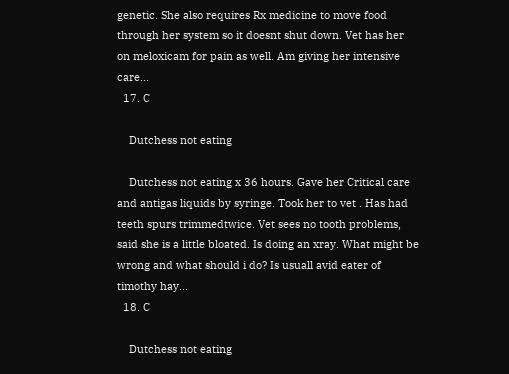genetic. She also requires Rx medicine to move food through her system so it doesnt shut down. Vet has her on meloxicam for pain as well. Am giving her intensive care...
  17. C

    Dutchess not eating

    Dutchess not eating x 36 hours. Gave her Critical care and antigas liquids by syringe. Took her to vet . Has had teeth spurs trimmedtwice. Vet sees no tooth problems, said she is a little bloated. Is doing an xray. What might be wrong and what should i do? Is usuall avid eater of timothy hay...
  18. C

    Dutchess not eating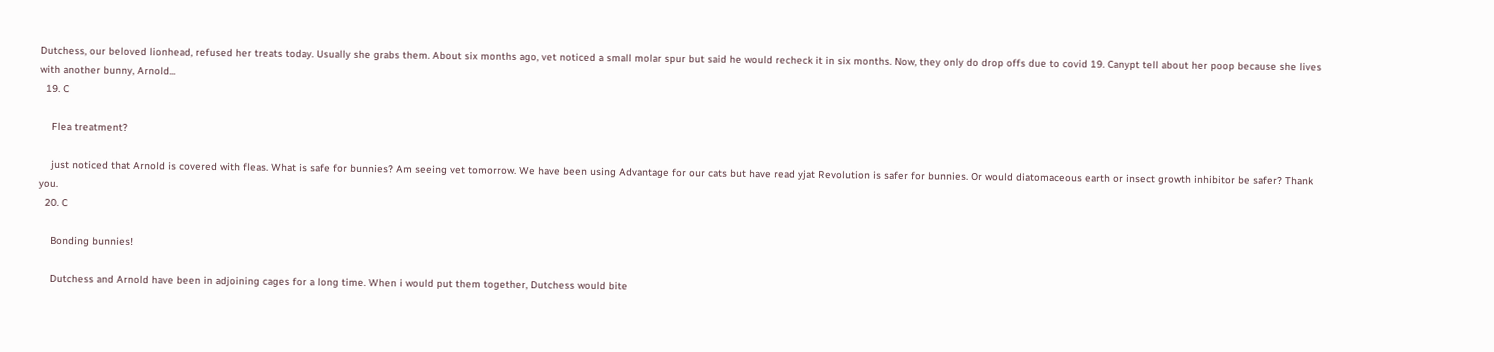Dutchess, our beloved lionhead, refused her treats today. Usually she grabs them. About six months ago, vet noticed a small molar spur but said he would recheck it in six months. Now, they only do drop offs due to covid 19. Canypt tell about her poop because she lives with another bunny, Arnold...
  19. C

    Flea treatment?

    just noticed that Arnold is covered with fleas. What is safe for bunnies? Am seeing vet tomorrow. We have been using Advantage for our cats but have read yjat Revolution is safer for bunnies. Or would diatomaceous earth or insect growth inhibitor be safer? Thank you.
  20. C

    Bonding bunnies!

    Dutchess and Arnold have been in adjoining cages for a long time. When i would put them together, Dutchess would bite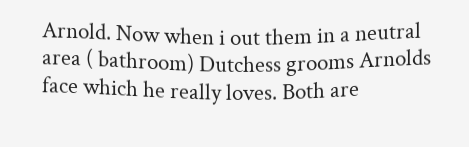Arnold. Now when i out them in a neutral area ( bathroom) Dutchess grooms Arnolds face which he really loves. Both are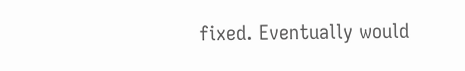fixed. Eventually would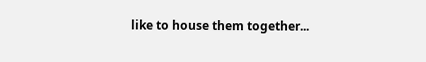like to house them together...